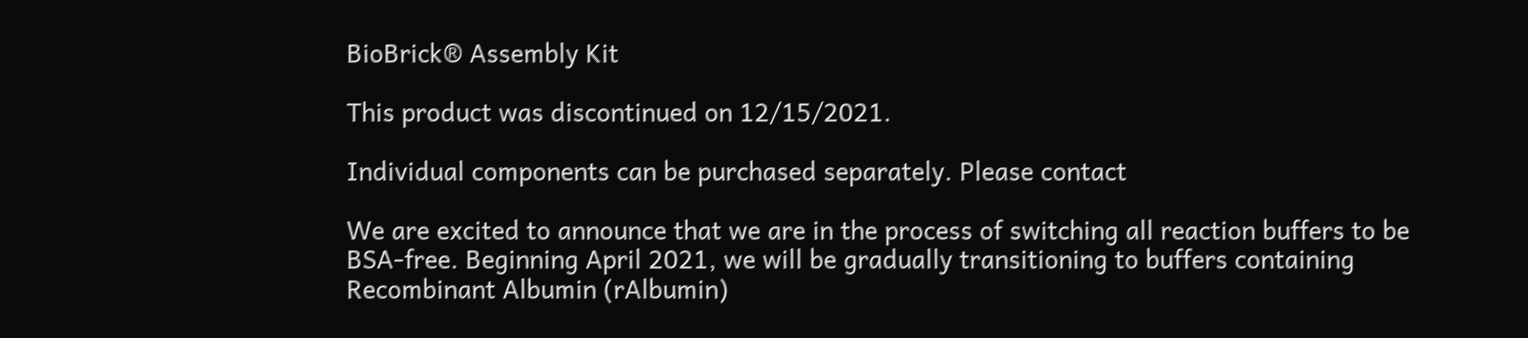BioBrick® Assembly Kit

This product was discontinued on 12/15/2021.

Individual components can be purchased separately. Please contact

We are excited to announce that we are in the process of switching all reaction buffers to be BSA-free. Beginning April 2021, we will be gradually transitioning to buffers containing Recombinant Albumin (rAlbumin)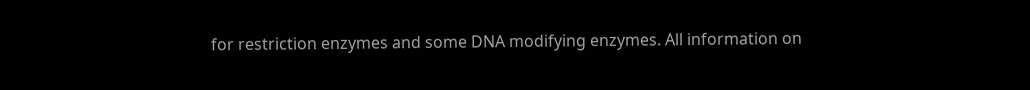for restriction enzymes and some DNA modifying enzymes. All information on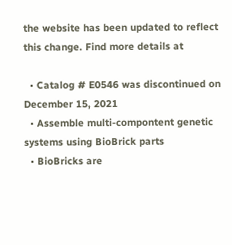the website has been updated to reflect this change. Find more details at

  • Catalog # E0546 was discontinued on December 15, 2021
  • Assemble multi-compontent genetic systems using BioBrick parts
  • BioBricks are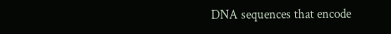DNA sequences that encode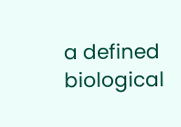a defined biological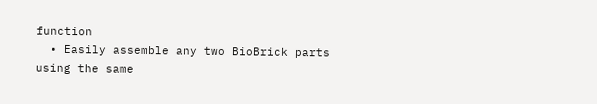function
  • Easily assemble any two BioBrick parts using the same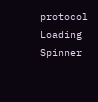protocol
Loading Spinner